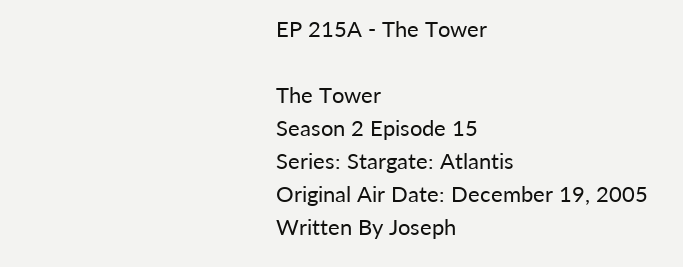EP 215A - The Tower

The Tower
Season 2 Episode 15
Series: Stargate: Atlantis
Original Air Date: December 19, 2005
Written By Joseph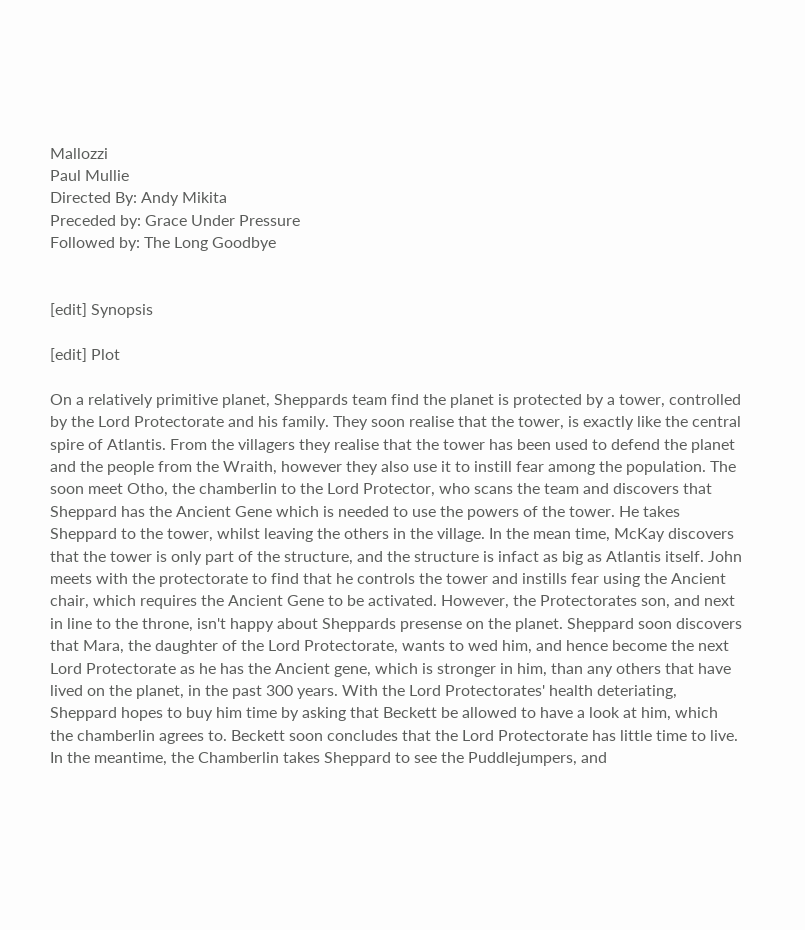Mallozzi
Paul Mullie
Directed By: Andy Mikita
Preceded by: Grace Under Pressure
Followed by: The Long Goodbye


[edit] Synopsis

[edit] Plot

On a relatively primitive planet, Sheppards team find the planet is protected by a tower, controlled by the Lord Protectorate and his family. They soon realise that the tower, is exactly like the central spire of Atlantis. From the villagers they realise that the tower has been used to defend the planet and the people from the Wraith, however they also use it to instill fear among the population. The soon meet Otho, the chamberlin to the Lord Protector, who scans the team and discovers that Sheppard has the Ancient Gene which is needed to use the powers of the tower. He takes Sheppard to the tower, whilst leaving the others in the village. In the mean time, McKay discovers that the tower is only part of the structure, and the structure is infact as big as Atlantis itself. John meets with the protectorate to find that he controls the tower and instills fear using the Ancient chair, which requires the Ancient Gene to be activated. However, the Protectorates son, and next in line to the throne, isn't happy about Sheppards presense on the planet. Sheppard soon discovers that Mara, the daughter of the Lord Protectorate, wants to wed him, and hence become the next Lord Protectorate as he has the Ancient gene, which is stronger in him, than any others that have lived on the planet, in the past 300 years. With the Lord Protectorates' health deteriating, Sheppard hopes to buy him time by asking that Beckett be allowed to have a look at him, which the chamberlin agrees to. Beckett soon concludes that the Lord Protectorate has little time to live. In the meantime, the Chamberlin takes Sheppard to see the Puddlejumpers, and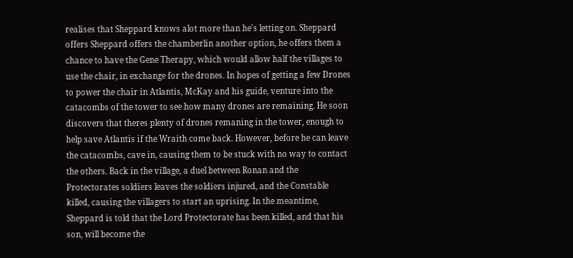realises that Sheppard knows alot more than he's letting on. Sheppard offers Sheppard offers the chamberlin another option, he offers them a chance to have the Gene Therapy, which would allow half the villages to use the chair, in exchange for the drones. In hopes of getting a few Drones to power the chair in Atlantis, McKay and his guide, venture into the catacombs of the tower to see how many drones are remaining. He soon discovers that theres plenty of drones remaning in the tower, enough to help save Atlantis if the Wraith come back. However, before he can leave the catacombs, cave in, causing them to be stuck with no way to contact the others. Back in the village, a duel between Ronan and the Protectorates soldiers leaves the soldiers injured, and the Constable killed, causing the villagers to start an uprising. In the meantime, Sheppard is told that the Lord Protectorate has been killed, and that his son, will become the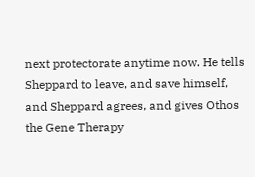next protectorate anytime now. He tells Sheppard to leave, and save himself, and Sheppard agrees, and gives Othos the Gene Therapy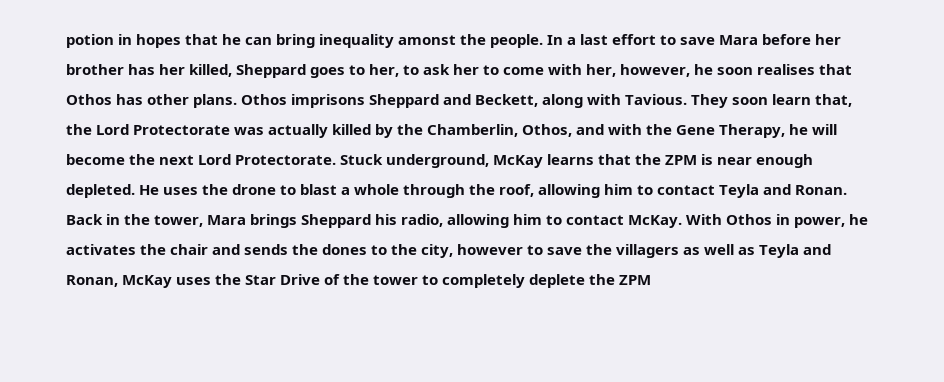potion in hopes that he can bring inequality amonst the people. In a last effort to save Mara before her brother has her killed, Sheppard goes to her, to ask her to come with her, however, he soon realises that Othos has other plans. Othos imprisons Sheppard and Beckett, along with Tavious. They soon learn that, the Lord Protectorate was actually killed by the Chamberlin, Othos, and with the Gene Therapy, he will become the next Lord Protectorate. Stuck underground, McKay learns that the ZPM is near enough depleted. He uses the drone to blast a whole through the roof, allowing him to contact Teyla and Ronan. Back in the tower, Mara brings Sheppard his radio, allowing him to contact McKay. With Othos in power, he activates the chair and sends the dones to the city, however to save the villagers as well as Teyla and Ronan, McKay uses the Star Drive of the tower to completely deplete the ZPM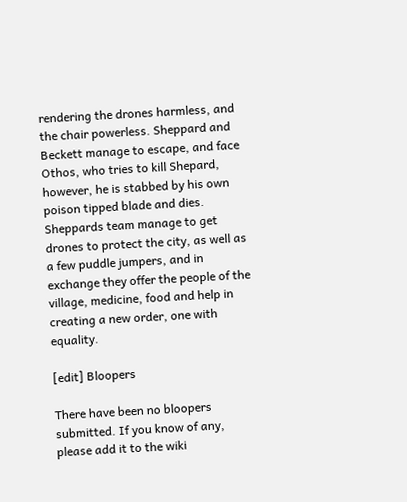rendering the drones harmless, and the chair powerless. Sheppard and Beckett manage to escape, and face Othos, who tries to kill Shepard, however, he is stabbed by his own poison tipped blade and dies. Sheppards team manage to get drones to protect the city, as well as a few puddle jumpers, and in exchange they offer the people of the village, medicine, food and help in creating a new order, one with equality.

[edit] Bloopers

There have been no bloopers submitted. If you know of any, please add it to the wiki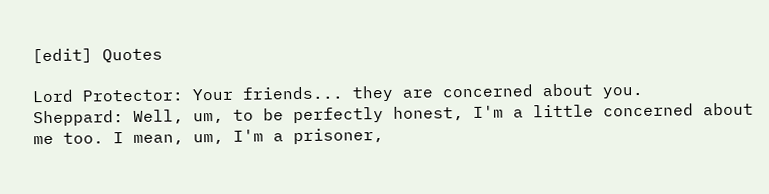[edit] Quotes

Lord Protector: Your friends... they are concerned about you.
Sheppard: Well, um, to be perfectly honest, I'm a little concerned about me too. I mean, um, I'm a prisoner,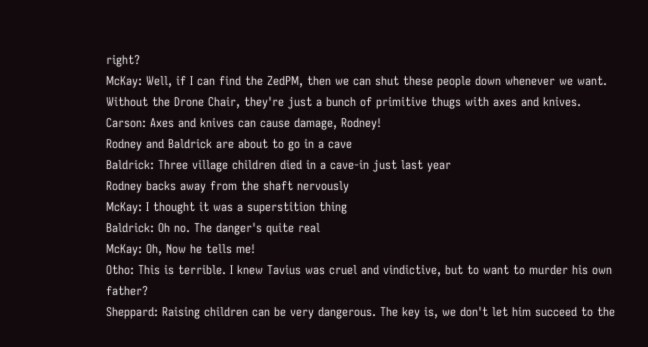right?
McKay: Well, if I can find the ZedPM, then we can shut these people down whenever we want. Without the Drone Chair, they're just a bunch of primitive thugs with axes and knives.
Carson: Axes and knives can cause damage, Rodney!
Rodney and Baldrick are about to go in a cave
Baldrick: Three village children died in a cave-in just last year
Rodney backs away from the shaft nervously
McKay: I thought it was a superstition thing
Baldrick: Oh no. The danger's quite real
McKay: Oh, Now he tells me!
Otho: This is terrible. I knew Tavius was cruel and vindictive, but to want to murder his own father?
Sheppard: Raising children can be very dangerous. The key is, we don't let him succeed to the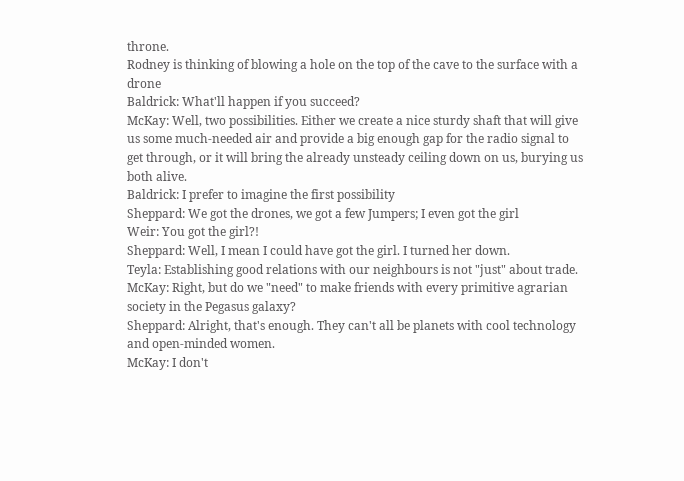throne.
Rodney is thinking of blowing a hole on the top of the cave to the surface with a drone
Baldrick: What'll happen if you succeed?
McKay: Well, two possibilities. Either we create a nice sturdy shaft that will give us some much-needed air and provide a big enough gap for the radio signal to get through, or it will bring the already unsteady ceiling down on us, burying us both alive.
Baldrick: I prefer to imagine the first possibility
Sheppard: We got the drones, we got a few Jumpers; I even got the girl
Weir: You got the girl?!
Sheppard: Well, I mean I could have got the girl. I turned her down.
Teyla: Establishing good relations with our neighbours is not "just" about trade.
McKay: Right, but do we "need" to make friends with every primitive agrarian society in the Pegasus galaxy?
Sheppard: Alright, that's enough. They can't all be planets with cool technology and open-minded women.
McKay: I don't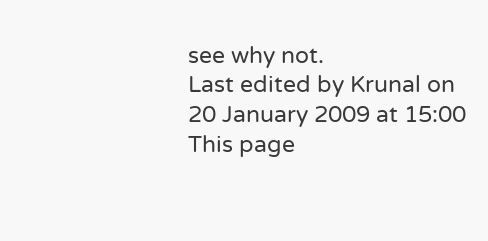see why not.
Last edited by Krunal on 20 January 2009 at 15:00
This page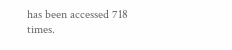has been accessed 718 times.